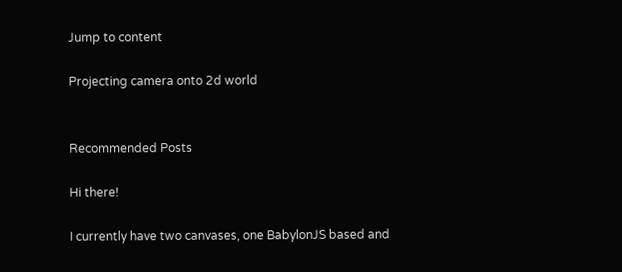Jump to content

Projecting camera onto 2d world


Recommended Posts

Hi there!

I currently have two canvases, one BabylonJS based and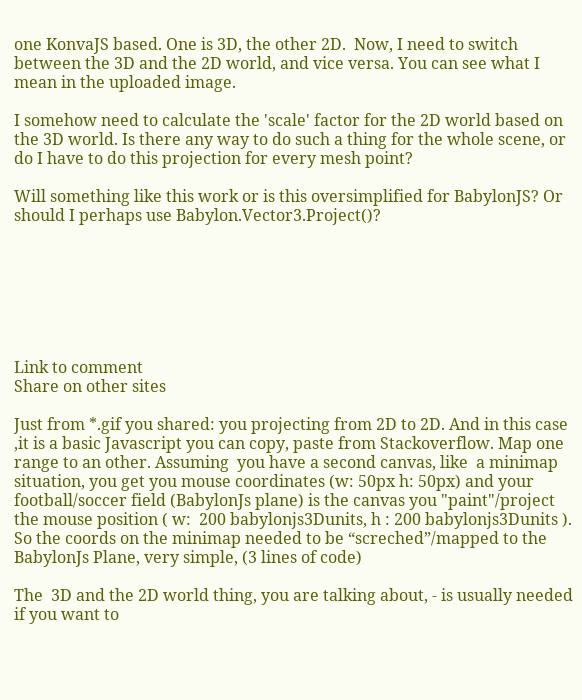one KonvaJS based. One is 3D, the other 2D.  Now, I need to switch between the 3D and the 2D world, and vice versa. You can see what I mean in the uploaded image.

I somehow need to calculate the 'scale' factor for the 2D world based on the 3D world. Is there any way to do such a thing for the whole scene, or do I have to do this projection for every mesh point?

Will something like this work or is this oversimplified for BabylonJS? Or should I perhaps use Babylon.Vector3.Project()?







Link to comment
Share on other sites

Just from *.gif you shared: you projecting from 2D to 2D. And in this case ,it is a basic Javascript you can copy, paste from Stackoverflow. Map one range to an other. Assuming  you have a second canvas, like  a minimap situation, you get you mouse coordinates (w: 50px h: 50px) and your football/soccer field (BabylonJs plane) is the canvas you "paint"/project the mouse position ( w:  200 babylonjs3Dunits, h : 200 babylonjs3Dunits ). So the coords on the minimap needed to be “screched”/mapped to the BabylonJs Plane, very simple, (3 lines of code)

The  3D and the 2D world thing, you are talking about, - is usually needed if you want to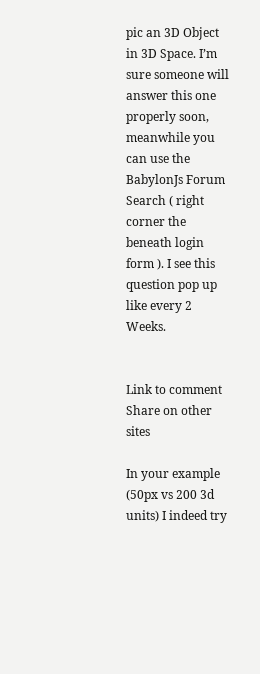pic an 3D Object in 3D Space. I’m sure someone will answer this one properly soon, meanwhile you can use the BabylonJs Forum Search ( right corner the beneath login form ). I see this question pop up like every 2 Weeks.


Link to comment
Share on other sites

In your example (50px vs 200 3d units) I indeed try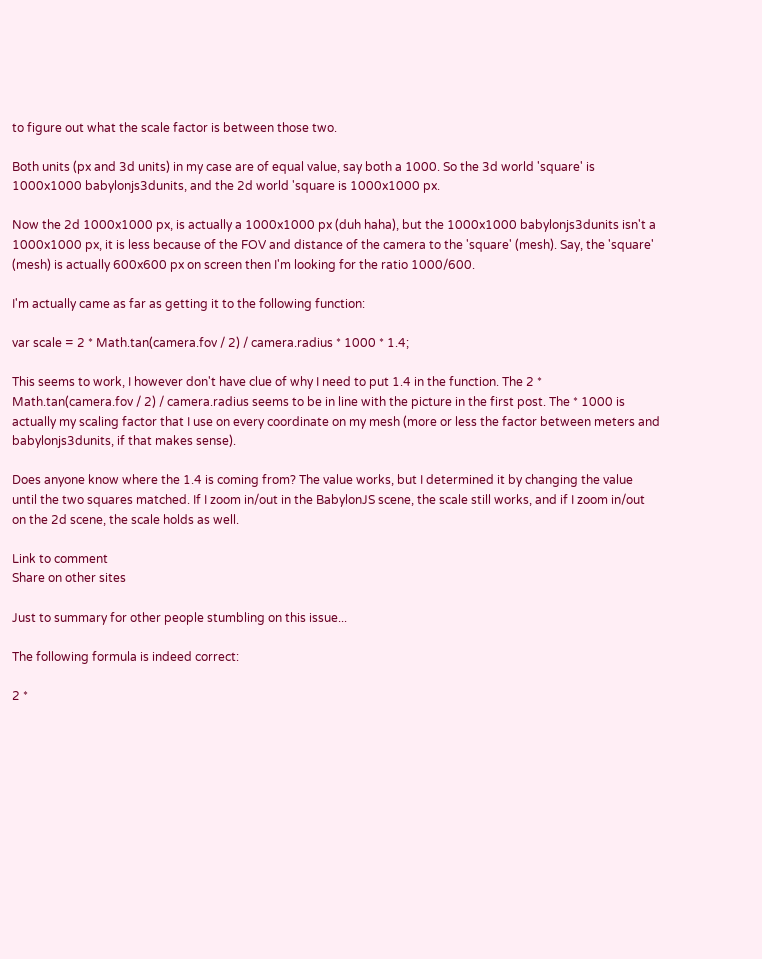to figure out what the scale factor is between those two.

Both units (px and 3d units) in my case are of equal value, say both a 1000. So the 3d world 'square' is 1000x1000 babylonjs3dunits, and the 2d world 'square is 1000x1000 px.

Now the 2d 1000x1000 px, is actually a 1000x1000 px (duh haha), but the 1000x1000 babylonjs3dunits isn't a 1000x1000 px, it is less because of the FOV and distance of the camera to the 'square' (mesh). Say, the 'square' (mesh) is actually 600x600 px on screen then I'm looking for the ratio 1000/600.

I'm actually came as far as getting it to the following function:

var scale = 2 * Math.tan(camera.fov / 2) / camera.radius * 1000 * 1.4;

This seems to work, I however don't have clue of why I need to put 1.4 in the function. The 2 * Math.tan(camera.fov / 2) / camera.radius seems to be in line with the picture in the first post. The * 1000 is actually my scaling factor that I use on every coordinate on my mesh (more or less the factor between meters and babylonjs3dunits, if that makes sense).

Does anyone know where the 1.4 is coming from? The value works, but I determined it by changing the value until the two squares matched. If I zoom in/out in the BabylonJS scene, the scale still works, and if I zoom in/out on the 2d scene, the scale holds as well.

Link to comment
Share on other sites

Just to summary for other people stumbling on this issue...

The following formula is indeed correct:

2 *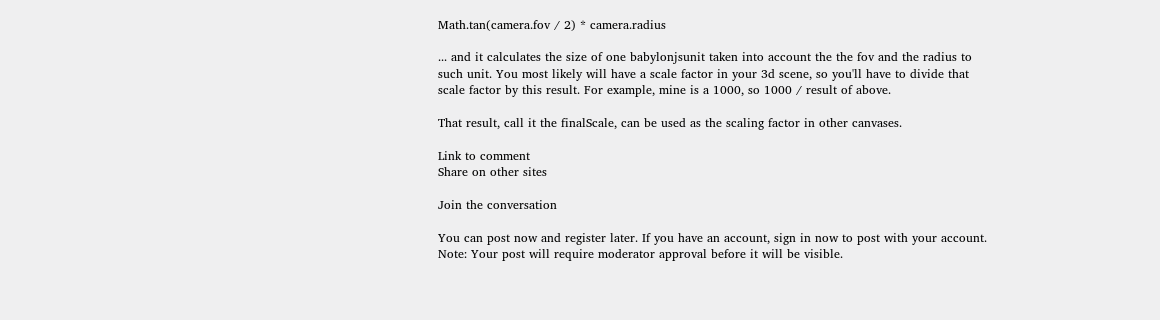Math.tan(camera.fov / 2) * camera.radius

... and it calculates the size of one babylonjsunit taken into account the the fov and the radius to such unit. You most likely will have a scale factor in your 3d scene, so you'll have to divide that scale factor by this result. For example, mine is a 1000, so 1000 / result of above.

That result, call it the finalScale, can be used as the scaling factor in other canvases.

Link to comment
Share on other sites

Join the conversation

You can post now and register later. If you have an account, sign in now to post with your account.
Note: Your post will require moderator approval before it will be visible.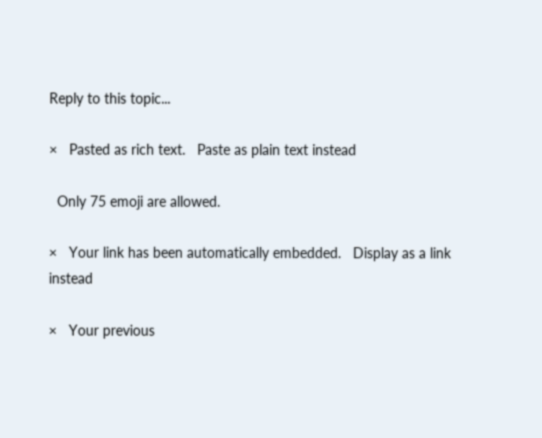Reply to this topic...

×   Pasted as rich text.   Paste as plain text instead

  Only 75 emoji are allowed.

×   Your link has been automatically embedded.   Display as a link instead

×   Your previous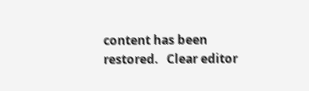content has been restored.   Clear editor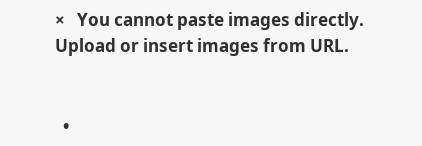×   You cannot paste images directly. Upload or insert images from URL.


  •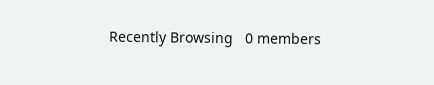Recently Browsing   0 members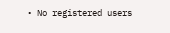• No registered users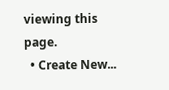viewing this page.
  • Create New...